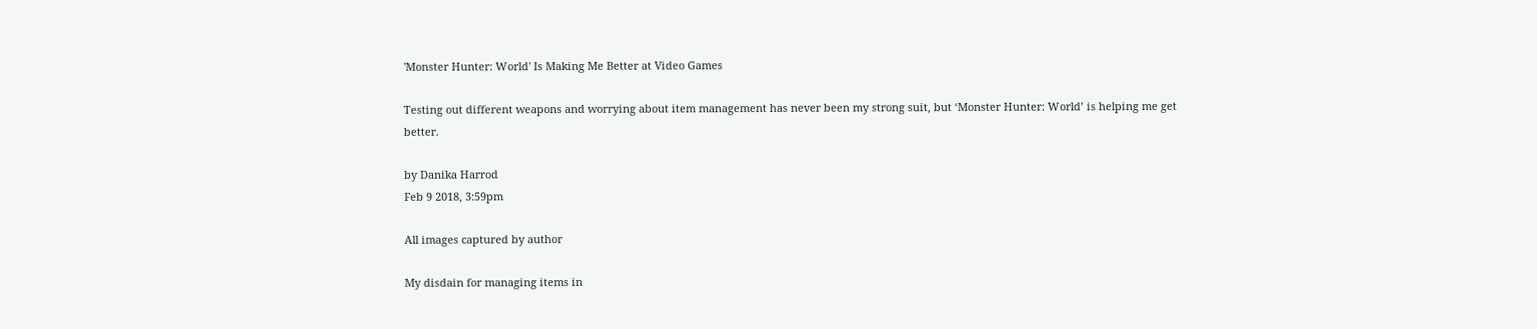'Monster Hunter: World' Is Making Me Better at Video Games

Testing out different weapons and worrying about item management has never been my strong suit, but ‘Monster Hunter: World’ is helping me get better.

by Danika Harrod
Feb 9 2018, 3:59pm

All images captured by author

My disdain for managing items in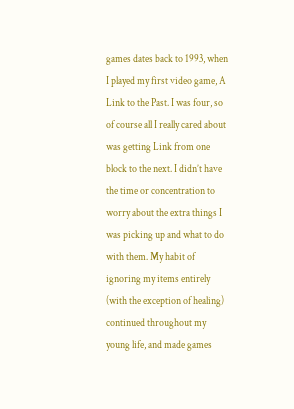games dates back to 1993, when I played my first video game, A Link to the Past. I was four, so of course all I really cared about was getting Link from one block to the next. I didn’t have the time or concentration to worry about the extra things I was picking up and what to do with them. My habit of ignoring my items entirely (with the exception of healing) continued throughout my young life, and made games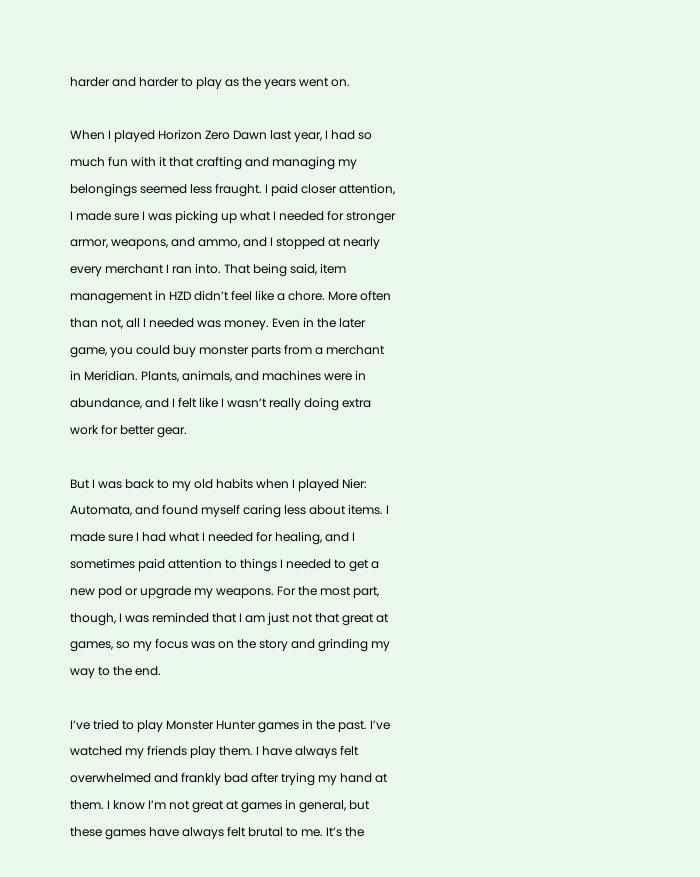harder and harder to play as the years went on.

When I played Horizon Zero Dawn last year, I had so much fun with it that crafting and managing my belongings seemed less fraught. I paid closer attention, I made sure I was picking up what I needed for stronger armor, weapons, and ammo, and I stopped at nearly every merchant I ran into. That being said, item management in HZD didn’t feel like a chore. More often than not, all I needed was money. Even in the later game, you could buy monster parts from a merchant in Meridian. Plants, animals, and machines were in abundance, and I felt like I wasn’t really doing extra work for better gear.

But I was back to my old habits when I played Nier: Automata, and found myself caring less about items. I made sure I had what I needed for healing, and I sometimes paid attention to things I needed to get a new pod or upgrade my weapons. For the most part, though, I was reminded that I am just not that great at games, so my focus was on the story and grinding my way to the end.

I’ve tried to play Monster Hunter games in the past. I’ve watched my friends play them. I have always felt overwhelmed and frankly bad after trying my hand at them. I know I’m not great at games in general, but these games have always felt brutal to me. It’s the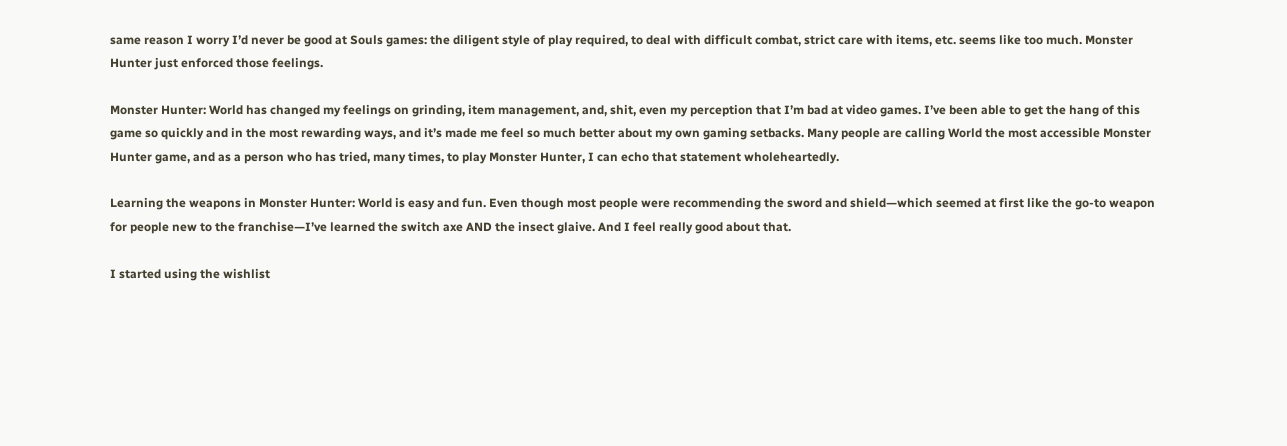same reason I worry I’d never be good at Souls games: the diligent style of play required, to deal with difficult combat, strict care with items, etc. seems like too much. Monster Hunter just enforced those feelings.

Monster Hunter: World has changed my feelings on grinding, item management, and, shit, even my perception that I’m bad at video games. I’ve been able to get the hang of this game so quickly and in the most rewarding ways, and it’s made me feel so much better about my own gaming setbacks. Many people are calling World the most accessible Monster Hunter game, and as a person who has tried, many times, to play Monster Hunter, I can echo that statement wholeheartedly.

Learning the weapons in Monster Hunter: World is easy and fun. Even though most people were recommending the sword and shield—which seemed at first like the go-to weapon for people new to the franchise—I’ve learned the switch axe AND the insect glaive. And I feel really good about that.

I started using the wishlist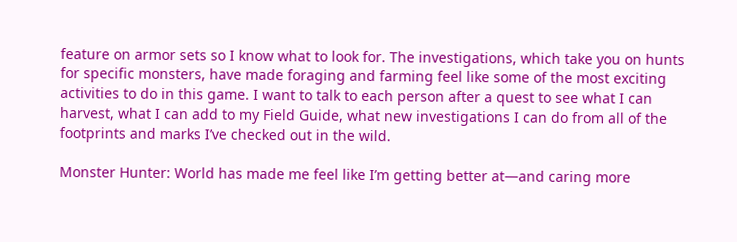feature on armor sets so I know what to look for. The investigations, which take you on hunts for specific monsters, have made foraging and farming feel like some of the most exciting activities to do in this game. I want to talk to each person after a quest to see what I can harvest, what I can add to my Field Guide, what new investigations I can do from all of the footprints and marks I’ve checked out in the wild.

Monster Hunter: World has made me feel like I’m getting better at—and caring more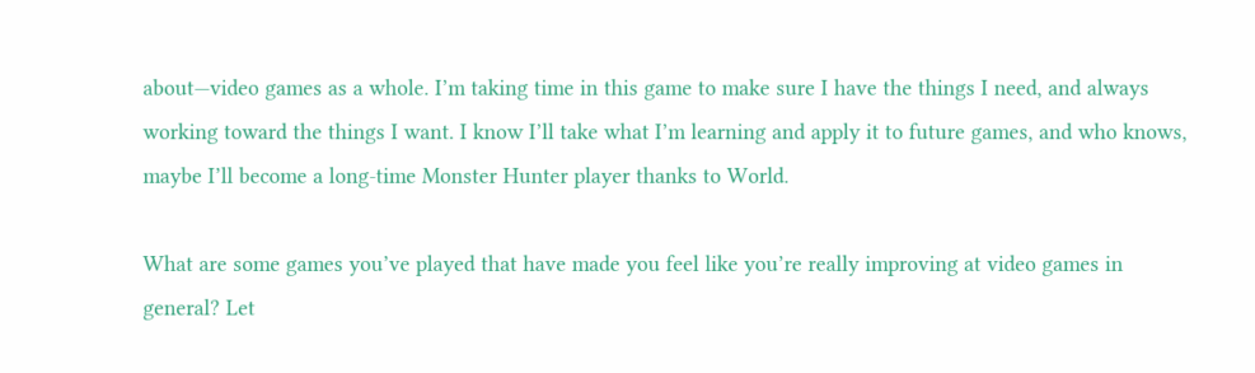about—video games as a whole. I’m taking time in this game to make sure I have the things I need, and always working toward the things I want. I know I’ll take what I’m learning and apply it to future games, and who knows, maybe I’ll become a long-time Monster Hunter player thanks to World.

What are some games you’ve played that have made you feel like you’re really improving at video games in general? Let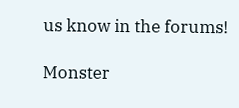us know in the forums!

Monster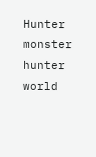Hunter
monster hunter world